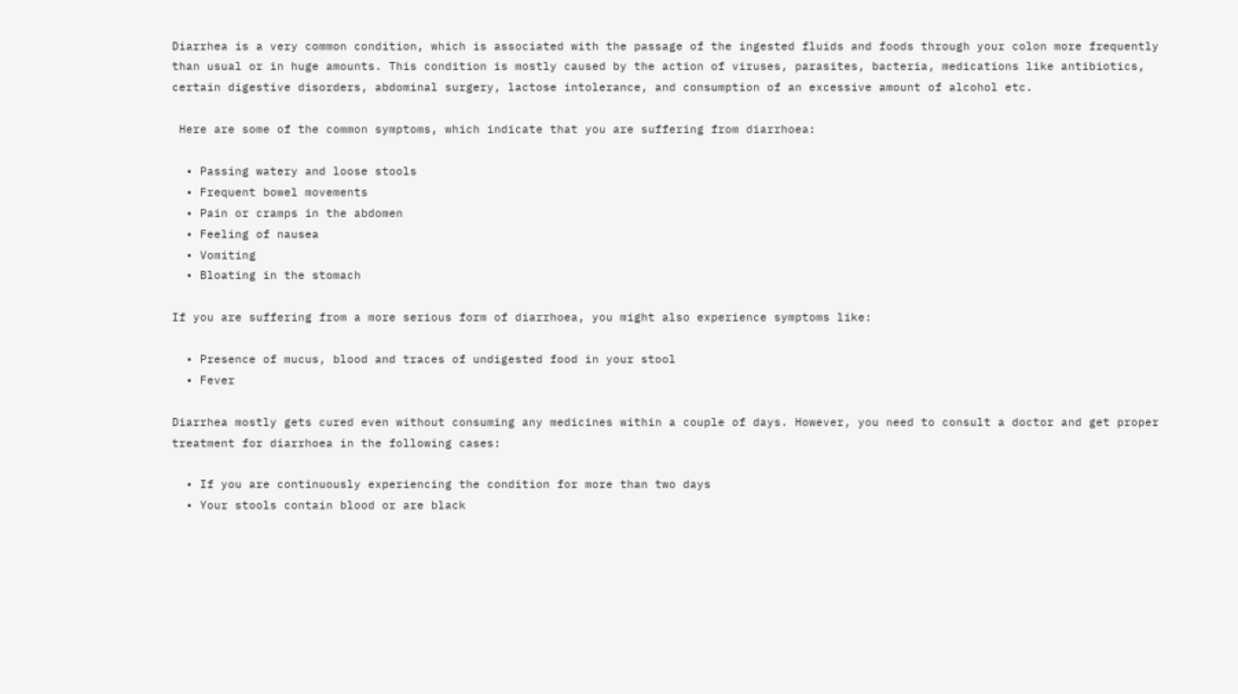Diarrhea is a very common condition, which is associated with the passage of the ingested fluids and foods through your colon more frequently than usual or in huge amounts. This condition is mostly caused by the action of viruses, parasites, bacteria, medications like antibiotics, certain digestive disorders, abdominal surgery, lactose intolerance, and consumption of an excessive amount of alcohol etc.

 Here are some of the common symptoms, which indicate that you are suffering from diarrhoea:

  • Passing watery and loose stools
  • Frequent bowel movements
  • Pain or cramps in the abdomen
  • Feeling of nausea
  • Vomiting
  • Bloating in the stomach

If you are suffering from a more serious form of diarrhoea, you might also experience symptoms like:

  • Presence of mucus, blood and traces of undigested food in your stool
  • Fever

Diarrhea mostly gets cured even without consuming any medicines within a couple of days. However, you need to consult a doctor and get proper treatment for diarrhoea in the following cases:

  • If you are continuously experiencing the condition for more than two days
  • Your stools contain blood or are black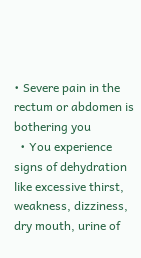• Severe pain in the rectum or abdomen is bothering you
  • You experience signs of dehydration like excessive thirst, weakness, dizziness, dry mouth, urine of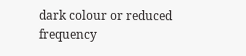dark colour or reduced frequency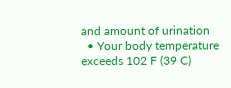and amount of urination
  • Your body temperature exceeds 102 F (39 C)